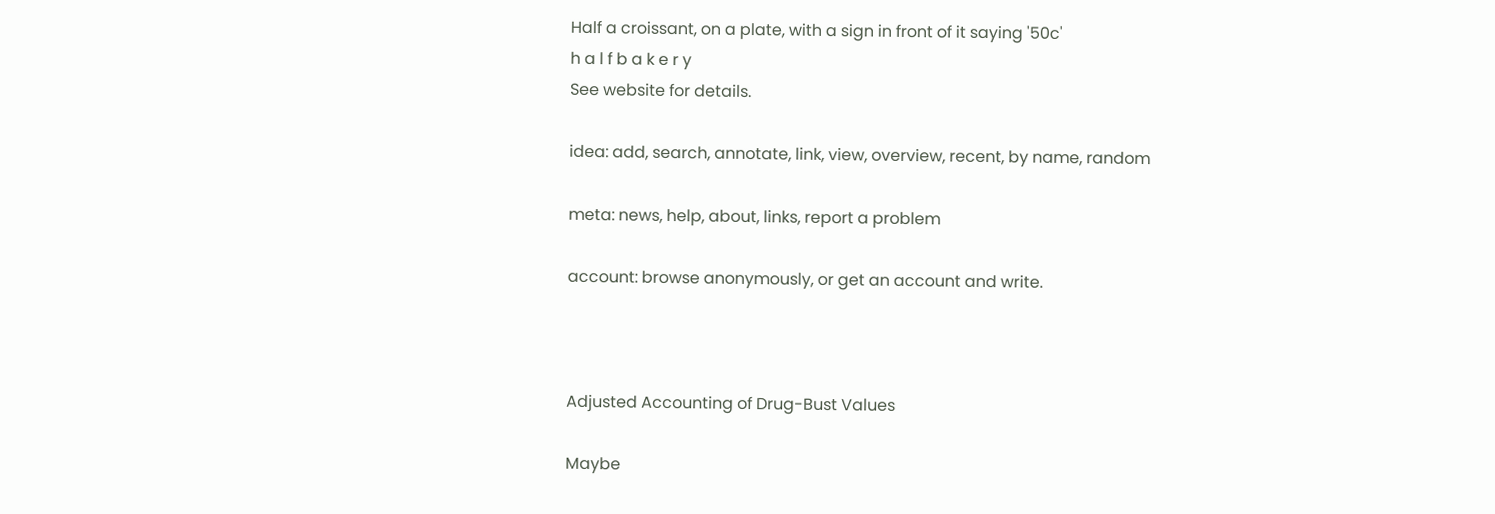Half a croissant, on a plate, with a sign in front of it saying '50c'
h a l f b a k e r y
See website for details.

idea: add, search, annotate, link, view, overview, recent, by name, random

meta: news, help, about, links, report a problem

account: browse anonymously, or get an account and write.



Adjusted Accounting of Drug-Bust Values

Maybe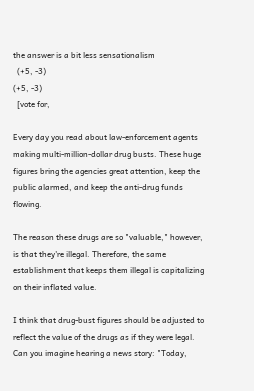the answer is a bit less sensationalism
  (+5, -3)
(+5, -3)
  [vote for,

Every day you read about law-enforcement agents making multi-million-dollar drug busts. These huge figures bring the agencies great attention, keep the public alarmed, and keep the anti-drug funds flowing.

The reason these drugs are so "valuable," however, is that they're illegal. Therefore, the same establishment that keeps them illegal is capitalizing on their inflated value.

I think that drug-bust figures should be adjusted to reflect the value of the drugs as if they were legal. Can you imagine hearing a news story: "Today,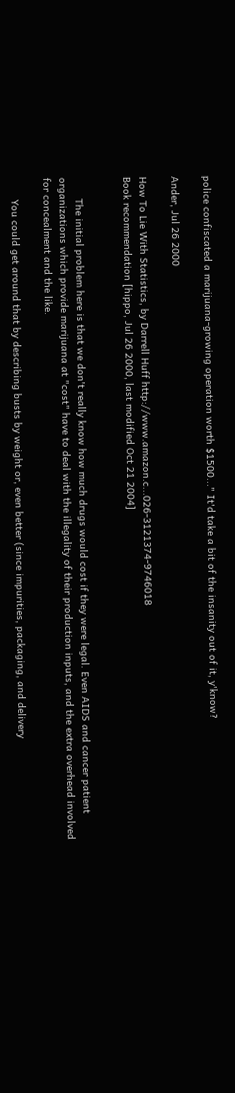police confiscated a marijuana-growing operation worth $1500..." It'd take a bit of the insanity out of it, y'know?

Ander, Jul 26 2000

How To Lie With Statistics, by Darrell Huff http://www.amazon.c...026-3121374-9746018
Book recommendation [hippo, Jul 26 2000, last modified Oct 21 2004]


       The initial problem here is that we don't really know how much drugs would cost if they were legal. Even AIDS and cancer patient organizations which provide marijuana at "cost" have to deal with the illegality of their production inputs, and the extra overhead involved for concealment and the like.

       You could get around that by describing busts by weight or, even better (since impurities, packaging, and delivery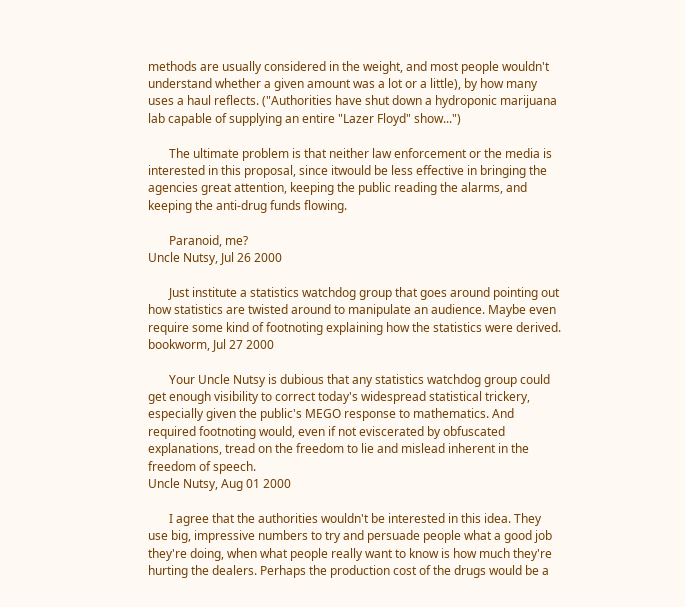methods are usually considered in the weight, and most people wouldn't understand whether a given amount was a lot or a little), by how many uses a haul reflects. ("Authorities have shut down a hydroponic marijuana lab capable of supplying an entire "Lazer Floyd" show...")

       The ultimate problem is that neither law enforcement or the media is interested in this proposal, since itwould be less effective in bringing the agencies great attention, keeping the public reading the alarms, and keeping the anti-drug funds flowing.

       Paranoid, me?
Uncle Nutsy, Jul 26 2000

       Just institute a statistics watchdog group that goes around pointing out how statistics are twisted around to manipulate an audience. Maybe even require some kind of footnoting explaining how the statistics were derived.
bookworm, Jul 27 2000

       Your Uncle Nutsy is dubious that any statistics watchdog group could get enough visibility to correct today's widespread statistical trickery, especially given the public's MEGO response to mathematics. And required footnoting would, even if not eviscerated by obfuscated explanations, tread on the freedom to lie and mislead inherent in the freedom of speech.
Uncle Nutsy, Aug 01 2000

       I agree that the authorities wouldn't be interested in this idea. They use big, impressive numbers to try and persuade people what a good job they're doing, when what people really want to know is how much they're hurting the dealers. Perhaps the production cost of the drugs would be a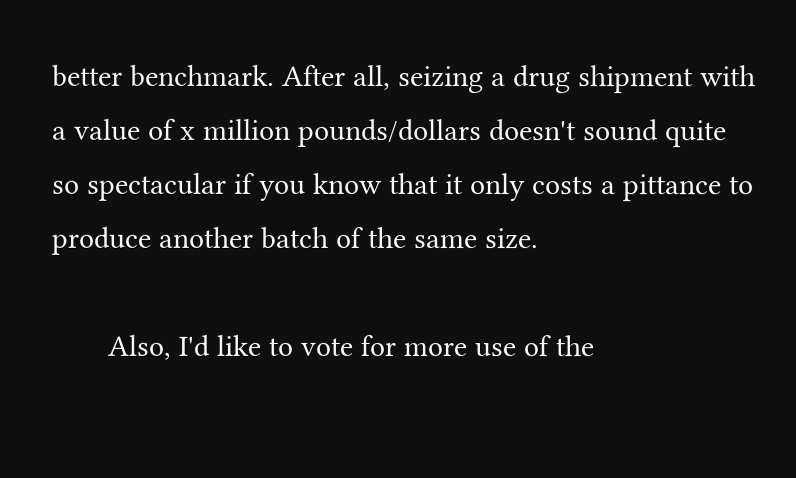better benchmark. After all, seizing a drug shipment with a value of x million pounds/dollars doesn't sound quite so spectacular if you know that it only costs a pittance to produce another batch of the same size.

       Also, I'd like to vote for more use of the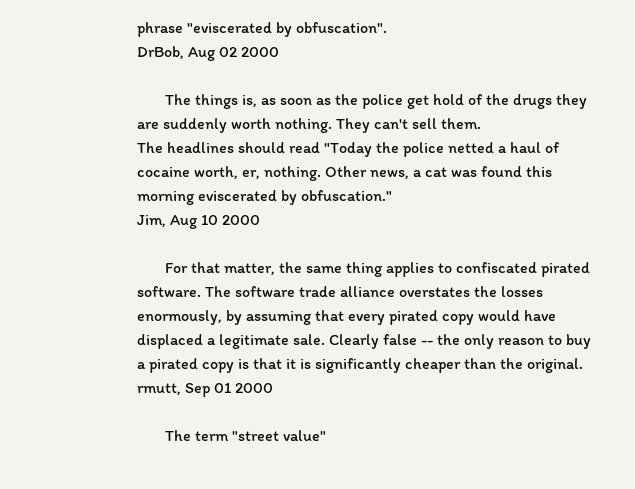phrase "eviscerated by obfuscation".
DrBob, Aug 02 2000

       The things is, as soon as the police get hold of the drugs they are suddenly worth nothing. They can't sell them.
The headlines should read "Today the police netted a haul of cocaine worth, er, nothing. Other news, a cat was found this morning eviscerated by obfuscation."
Jim, Aug 10 2000

       For that matter, the same thing applies to confiscated pirated software. The software trade alliance overstates the losses enormously, by assuming that every pirated copy would have displaced a legitimate sale. Clearly false -- the only reason to buy a pirated copy is that it is significantly cheaper than the original.
rmutt, Sep 01 2000

       The term "street value"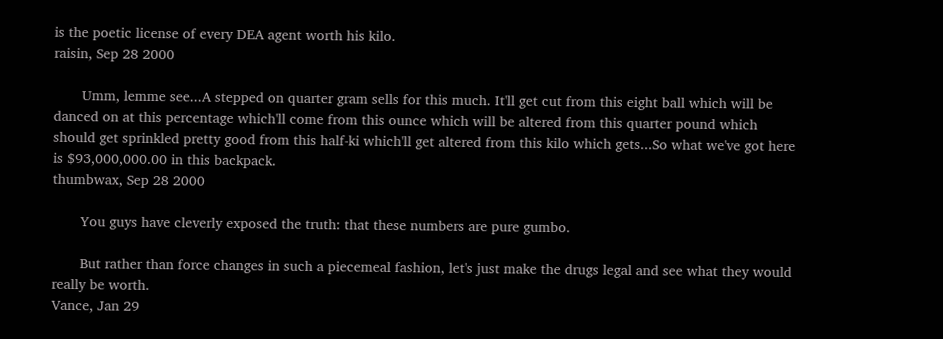is the poetic license of every DEA agent worth his kilo.
raisin, Sep 28 2000

       Umm, lemme see...A stepped on quarter gram sells for this much. It'll get cut from this eight ball which will be danced on at this percentage which'll come from this ounce which will be altered from this quarter pound which should get sprinkled pretty good from this half-ki which'll get altered from this kilo which gets...So what we've got here is $93,000,000.00 in this backpack.
thumbwax, Sep 28 2000

       You guys have cleverly exposed the truth: that these numbers are pure gumbo.

       But rather than force changes in such a piecemeal fashion, let's just make the drugs legal and see what they would really be worth.
Vance, Jan 29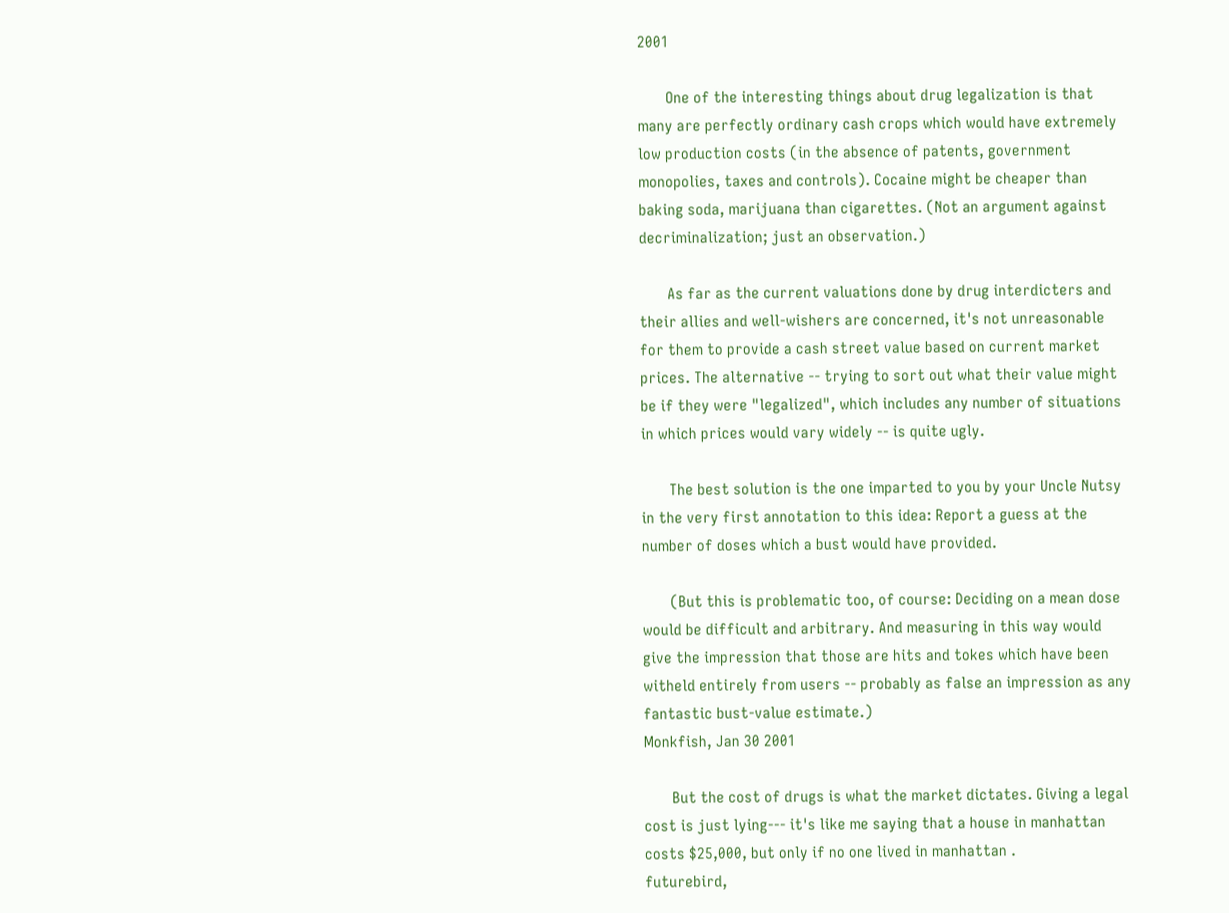2001

       One of the interesting things about drug legalization is that many are perfectly ordinary cash crops which would have extremely low production costs (in the absence of patents, government monopolies, taxes and controls). Cocaine might be cheaper than baking soda, marijuana than cigarettes. (Not an argument against decriminalization; just an observation.)

       As far as the current valuations done by drug interdicters and their allies and well-wishers are concerned, it's not unreasonable for them to provide a cash street value based on current market prices. The alternative -- trying to sort out what their value might be if they were "legalized", which includes any number of situations in which prices would vary widely -- is quite ugly.

       The best solution is the one imparted to you by your Uncle Nutsy in the very first annotation to this idea: Report a guess at the number of doses which a bust would have provided.

       (But this is problematic too, of course: Deciding on a mean dose would be difficult and arbitrary. And measuring in this way would give the impression that those are hits and tokes which have been witheld entirely from users -- probably as false an impression as any fantastic bust-value estimate.)
Monkfish, Jan 30 2001

       But the cost of drugs is what the market dictates. Giving a legal cost is just lying--- it's like me saying that a house in manhattan costs $25,000, but only if no one lived in manhattan .
futurebird,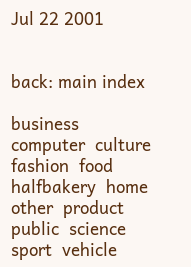Jul 22 2001


back: main index

business  computer  culture  fashion  food  halfbakery  home  other  product  public  science  sport  vehicle